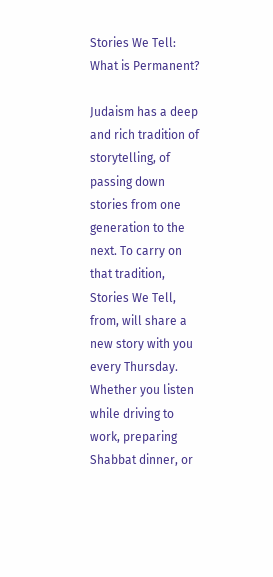Stories We Tell: What is Permanent?

Judaism has a deep and rich tradition of storytelling, of passing down stories from one generation to the next. To carry on that tradition, Stories We Tell, from, will share a new story with you every Thursday. Whether you listen while driving to work, preparing Shabbat dinner, or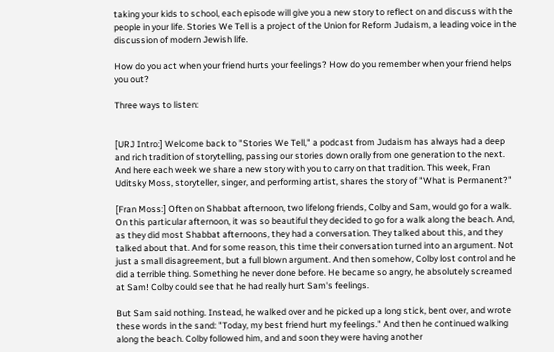taking your kids to school, each episode will give you a new story to reflect on and discuss with the people in your life. Stories We Tell is a project of the Union for Reform Judaism, a leading voice in the discussion of modern Jewish life.

How do you act when your friend hurts your feelings? How do you remember when your friend helps you out?

Three ways to listen:


[URJ Intro:] Welcome back to "Stories We Tell," a podcast from Judaism has always had a deep and rich tradition of storytelling, passing our stories down orally from one generation to the next. And here each week we share a new story with you to carry on that tradition. This week, Fran Uditsky Moss, storyteller, singer, and performing artist, shares the story of "What is Permanent?"

[Fran Moss:] Often on Shabbat afternoon, two lifelong friends, Colby and Sam, would go for a walk. On this particular afternoon, it was so beautiful they decided to go for a walk along the beach. And, as they did most Shabbat afternoons, they had a conversation. They talked about this, and they talked about that. And for some reason, this time their conversation turned into an argument. Not just a small disagreement, but a full blown argument. And then somehow, Colby lost control and he did a terrible thing. Something he never done before. He became so angry, he absolutely screamed at Sam! Colby could see that he had really hurt Sam's feelings.

But Sam said nothing. Instead, he walked over and he picked up a long stick, bent over, and wrote these words in the sand: "Today, my best friend hurt my feelings." And then he continued walking along the beach. Colby followed him, and and soon they were having another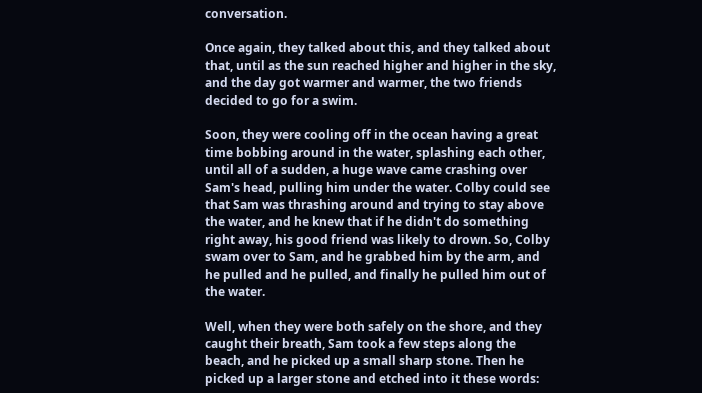conversation.

Once again, they talked about this, and they talked about that, until as the sun reached higher and higher in the sky, and the day got warmer and warmer, the two friends decided to go for a swim.

Soon, they were cooling off in the ocean having a great time bobbing around in the water, splashing each other, until all of a sudden, a huge wave came crashing over Sam's head, pulling him under the water. Colby could see that Sam was thrashing around and trying to stay above the water, and he knew that if he didn't do something right away, his good friend was likely to drown. So, Colby swam over to Sam, and he grabbed him by the arm, and he pulled and he pulled, and finally he pulled him out of the water.

Well, when they were both safely on the shore, and they caught their breath, Sam took a few steps along the beach, and he picked up a small sharp stone. Then he picked up a larger stone and etched into it these words: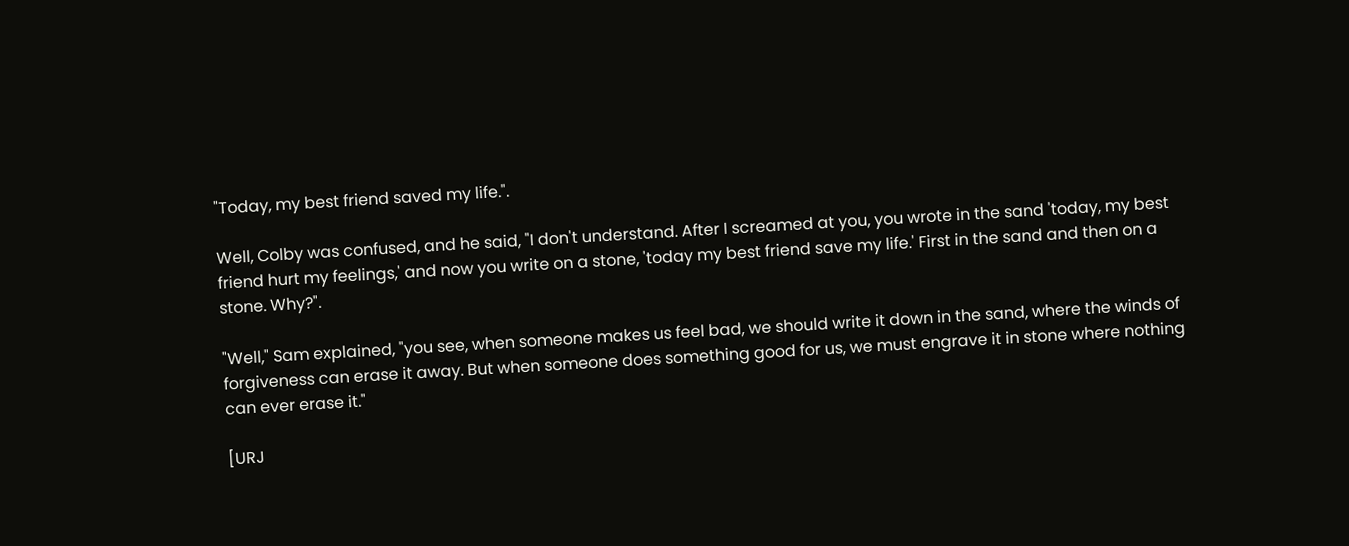"Today, my best friend saved my life.".

Well, Colby was confused, and he said, "I don't understand. After I screamed at you, you wrote in the sand 'today, my best friend hurt my feelings,' and now you write on a stone, 'today my best friend save my life.' First in the sand and then on a stone. Why?".

"Well," Sam explained, "you see, when someone makes us feel bad, we should write it down in the sand, where the winds of forgiveness can erase it away. But when someone does something good for us, we must engrave it in stone where nothing can ever erase it."

[URJ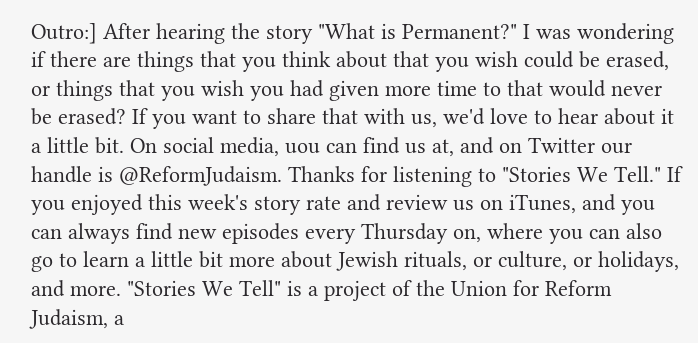Outro:] After hearing the story "What is Permanent?" I was wondering if there are things that you think about that you wish could be erased, or things that you wish you had given more time to that would never be erased? If you want to share that with us, we'd love to hear about it a little bit. On social media, uou can find us at, and on Twitter our handle is @ReformJudaism. Thanks for listening to "Stories We Tell." If you enjoyed this week's story rate and review us on iTunes, and you can always find new episodes every Thursday on, where you can also go to learn a little bit more about Jewish rituals, or culture, or holidays, and more. "Stories We Tell" is a project of the Union for Reform Judaism, a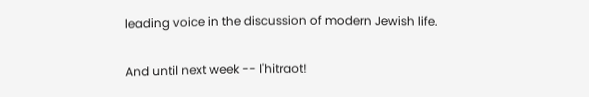leading voice in the discussion of modern Jewish life.

And until next week -- l'hitraot!